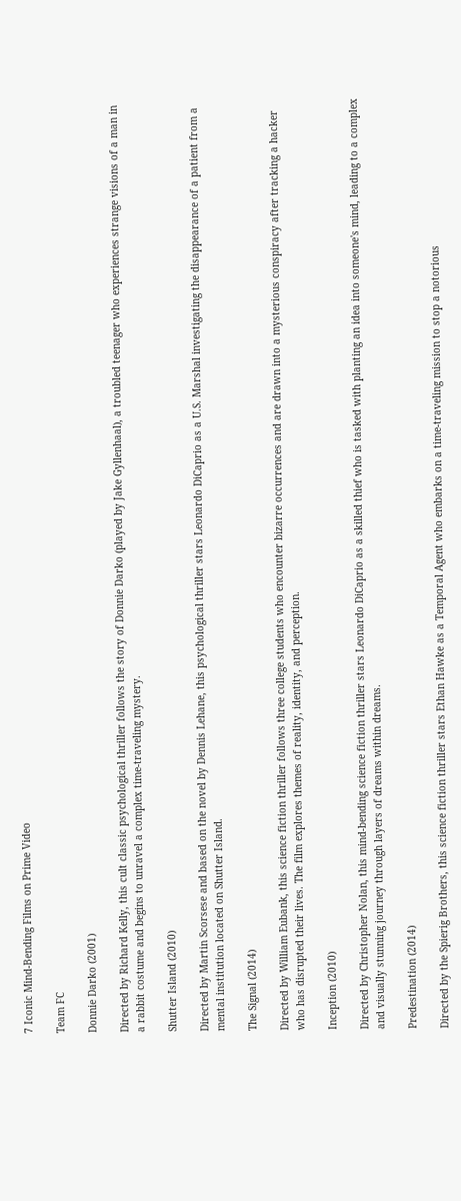7 Iconic Mind-Bending Films on Prime Video

Team FC

Donnie Darko (2001)

Directed by Richard Kelly, this cult classic psychological thriller follows the story of Donnie Darko (played by Jake Gyllenhaal), a troubled teenager who experiences strange visions of a man in a rabbit costume and begins to unravel a complex time-traveling mystery.

Shutter Island (2010)

Directed by Martin Scorsese and based on the novel by Dennis Lehane, this psychological thriller stars Leonardo DiCaprio as a U.S. Marshal investigating the disappearance of a patient from a mental institution located on Shutter Island.

The Signal (2014)

Directed by William Eubank, this science fiction thriller follows three college students who encounter bizarre occurrences and are drawn into a mysterious conspiracy after tracking a hacker who has disrupted their lives. The film explores themes of reality, identity, and perception.

Inception (2010)

Directed by Christopher Nolan, this mind-bending science fiction thriller stars Leonardo DiCaprio as a skilled thief who is tasked with planting an idea into someone's mind, leading to a complex and visually stunning journey through layers of dreams within dreams.

Predestination (2014)

Directed by the Spierig Brothers, this science fiction thriller stars Ethan Hawke as a Temporal Agent who embarks on a time-traveling mission to stop a notorious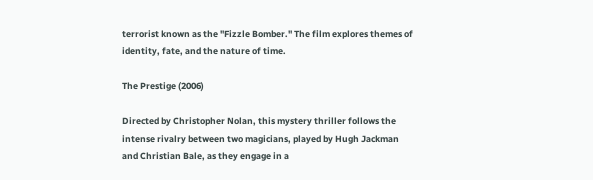terrorist known as the "Fizzle Bomber." The film explores themes of identity, fate, and the nature of time.

The Prestige (2006)

Directed by Christopher Nolan, this mystery thriller follows the intense rivalry between two magicians, played by Hugh Jackman and Christian Bale, as they engage in a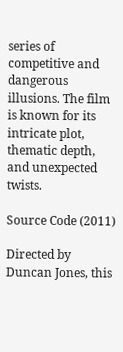series of competitive and dangerous illusions. The film is known for its intricate plot, thematic depth, and unexpected twists.

Source Code (2011)

Directed by Duncan Jones, this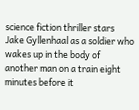science fiction thriller stars Jake Gyllenhaal as a soldier who wakes up in the body of another man on a train eight minutes before it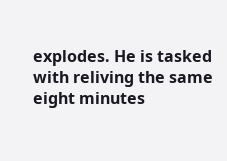explodes. He is tasked with reliving the same eight minutes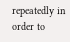repeatedly in order to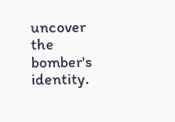uncover the bomber's identity.